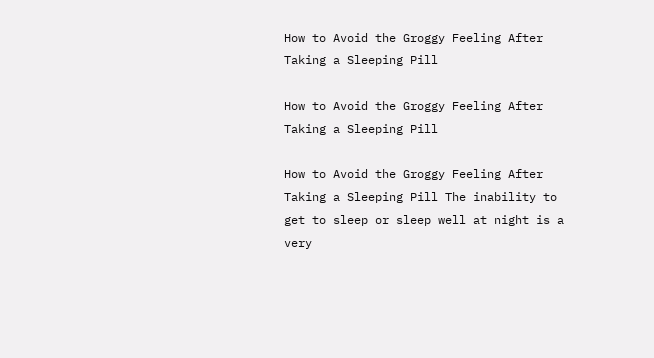How to Avoid the Groggy Feeling After Taking a Sleeping Pill

How to Avoid the Groggy Feeling After Taking a Sleeping Pill

How to Avoid the Groggy Feeling After Taking a Sleeping Pill The inability to get to sleep or sleep well at night is a very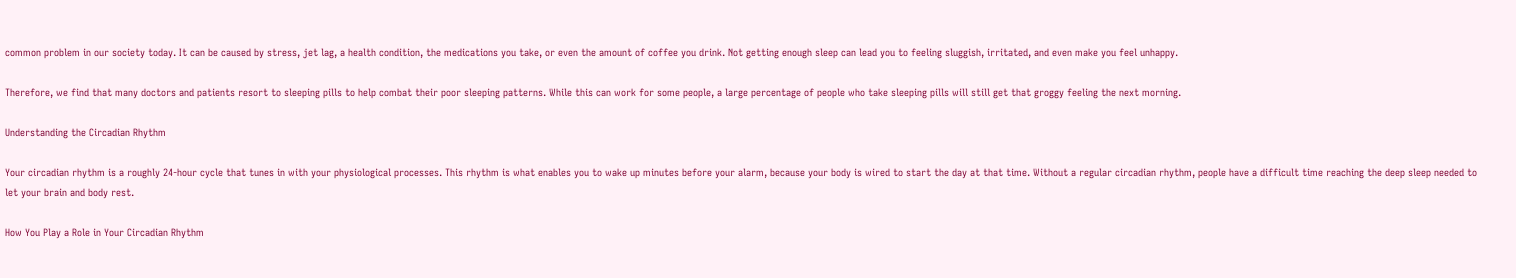common problem in our society today. It can be caused by stress, jet lag, a health condition, the medications you take, or even the amount of coffee you drink. Not getting enough sleep can lead you to feeling sluggish, irritated, and even make you feel unhappy.

Therefore, we find that many doctors and patients resort to sleeping pills to help combat their poor sleeping patterns. While this can work for some people, a large percentage of people who take sleeping pills will still get that groggy feeling the next morning.

Understanding the Circadian Rhythm

Your circadian rhythm is a roughly 24-hour cycle that tunes in with your physiological processes. This rhythm is what enables you to wake up minutes before your alarm, because your body is wired to start the day at that time. Without a regular circadian rhythm, people have a difficult time reaching the deep sleep needed to let your brain and body rest.

How You Play a Role in Your Circadian Rhythm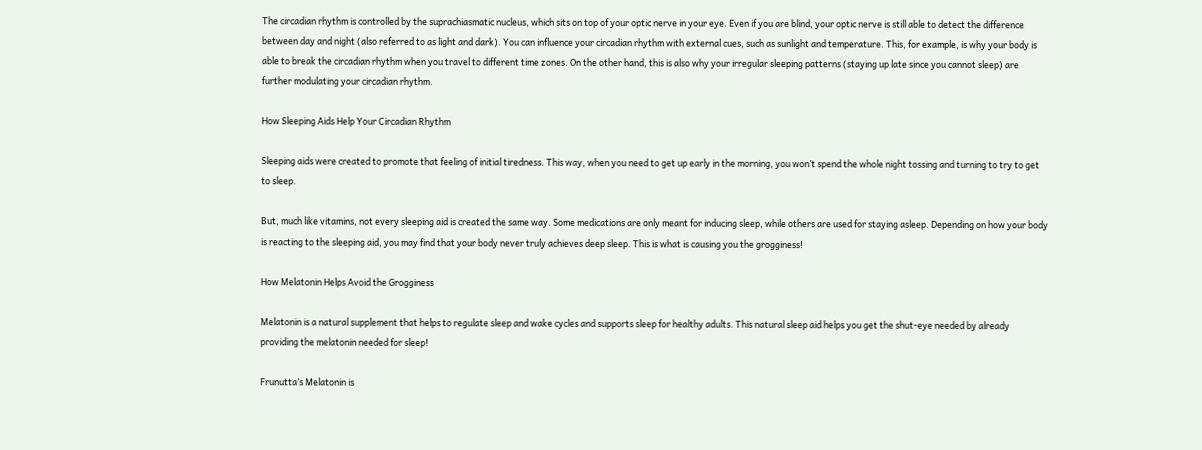The circadian rhythm is controlled by the suprachiasmatic nucleus, which sits on top of your optic nerve in your eye. Even if you are blind, your optic nerve is still able to detect the difference between day and night (also referred to as light and dark). You can influence your circadian rhythm with external cues, such as sunlight and temperature. This, for example, is why your body is able to break the circadian rhythm when you travel to different time zones. On the other hand, this is also why your irregular sleeping patterns (staying up late since you cannot sleep) are further modulating your circadian rhythm.

How Sleeping Aids Help Your Circadian Rhythm

Sleeping aids were created to promote that feeling of initial tiredness. This way, when you need to get up early in the morning, you won’t spend the whole night tossing and turning to try to get to sleep.

But, much like vitamins, not every sleeping aid is created the same way. Some medications are only meant for inducing sleep, while others are used for staying asleep. Depending on how your body is reacting to the sleeping aid, you may find that your body never truly achieves deep sleep. This is what is causing you the grogginess!

How Melatonin Helps Avoid the Grogginess

Melatonin is a natural supplement that helps to regulate sleep and wake cycles and supports sleep for healthy adults. This natural sleep aid helps you get the shut-eye needed by already providing the melatonin needed for sleep!

Frunutta’s Melatonin is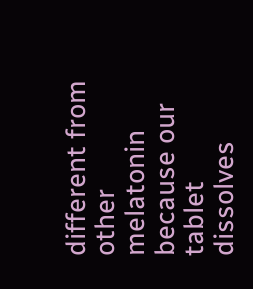different from other melatonin because our tablet dissolves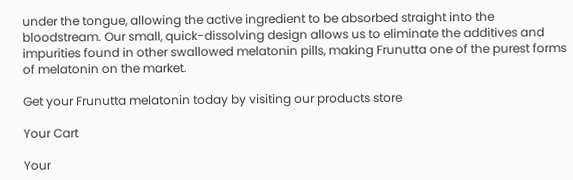under the tongue, allowing the active ingredient to be absorbed straight into the bloodstream. Our small, quick-dissolving design allows us to eliminate the additives and impurities found in other swallowed melatonin pills, making Frunutta one of the purest forms of melatonin on the market.

Get your Frunutta melatonin today by visiting our products store

Your Cart

Your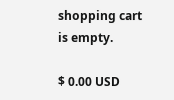shopping cart is empty.

$ 0.00 USD